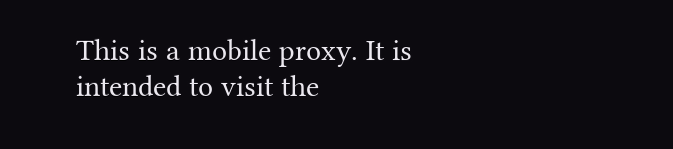This is a mobile proxy. It is intended to visit the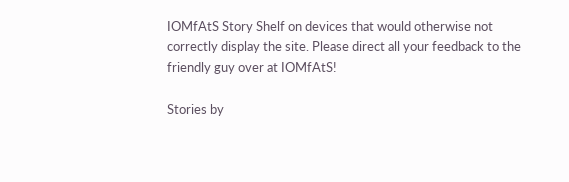IOMfAtS Story Shelf on devices that would otherwise not correctly display the site. Please direct all your feedback to the friendly guy over at IOMfAtS!

Stories by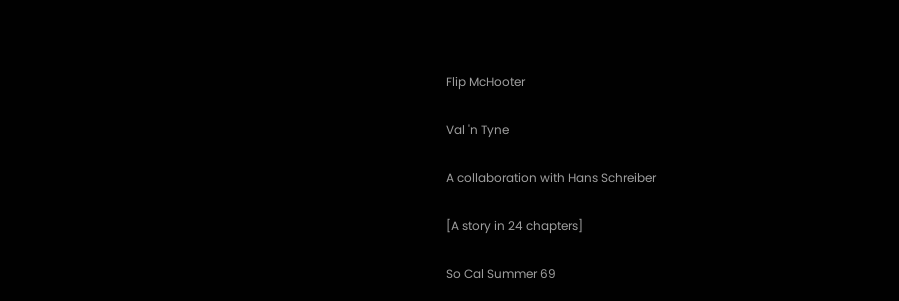Flip McHooter

Val 'n Tyne

A collaboration with Hans Schreiber

[A story in 24 chapters]

So Cal Summer 69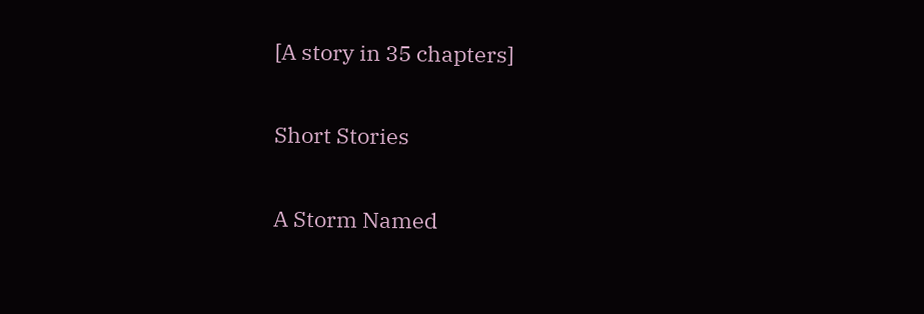[A story in 35 chapters]

Short Stories

A Storm Named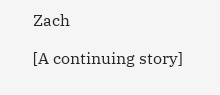Zach

[A continuing story]